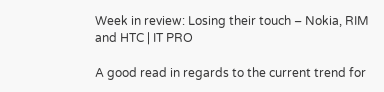Week in review: Losing their touch – Nokia, RIM and HTC | IT PRO

A good read in regards to the current trend for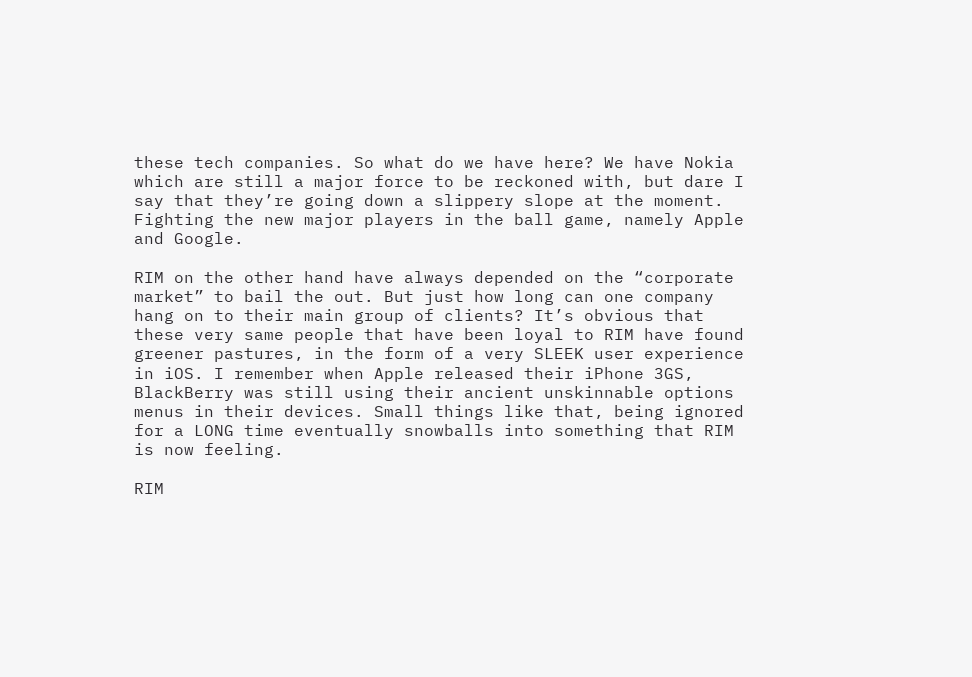these tech companies. So what do we have here? We have Nokia which are still a major force to be reckoned with, but dare I say that they’re going down a slippery slope at the moment. Fighting the new major players in the ball game, namely Apple and Google.

RIM on the other hand have always depended on the “corporate market” to bail the out. But just how long can one company hang on to their main group of clients? It’s obvious that these very same people that have been loyal to RIM have found greener pastures, in the form of a very SLEEK user experience in iOS. I remember when Apple released their iPhone 3GS, BlackBerry was still using their ancient unskinnable options menus in their devices. Small things like that, being ignored for a LONG time eventually snowballs into something that RIM is now feeling.

RIM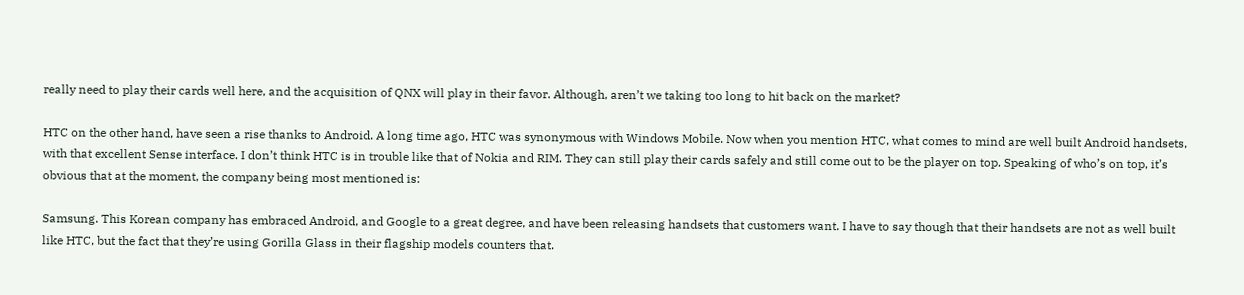really need to play their cards well here, and the acquisition of QNX will play in their favor. Although, aren’t we taking too long to hit back on the market?

HTC on the other hand, have seen a rise thanks to Android. A long time ago, HTC was synonymous with Windows Mobile. Now when you mention HTC, what comes to mind are well built Android handsets, with that excellent Sense interface. I don’t think HTC is in trouble like that of Nokia and RIM. They can still play their cards safely and still come out to be the player on top. Speaking of who’s on top, it’s obvious that at the moment, the company being most mentioned is:

Samsung. This Korean company has embraced Android, and Google to a great degree, and have been releasing handsets that customers want. I have to say though that their handsets are not as well built like HTC, but the fact that they’re using Gorilla Glass in their flagship models counters that.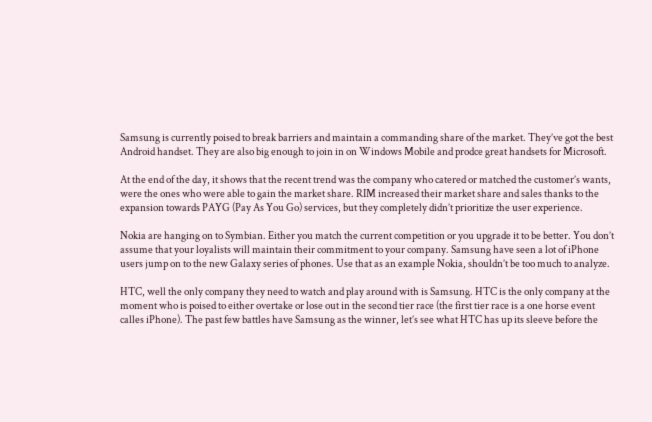Samsung is currently poised to break barriers and maintain a commanding share of the market. They’ve got the best Android handset. They are also big enough to join in on Windows Mobile and prodce great handsets for Microsoft.

At the end of the day, it shows that the recent trend was the company who catered or matched the customer’s wants, were the ones who were able to gain the market share. RIM increased their market share and sales thanks to the expansion towards PAYG (Pay As You Go) services, but they completely didn’t prioritize the user experience.

Nokia are hanging on to Symbian. Either you match the current competition or you upgrade it to be better. You don’t assume that your loyalists will maintain their commitment to your company. Samsung have seen a lot of iPhone users jump on to the new Galaxy series of phones. Use that as an example Nokia, shouldn’t be too much to analyze.

HTC, well the only company they need to watch and play around with is Samsung. HTC is the only company at the moment who is poised to either overtake or lose out in the second tier race (the first tier race is a one horse event calles iPhone). The past few battles have Samsung as the winner, let’s see what HTC has up its sleeve before the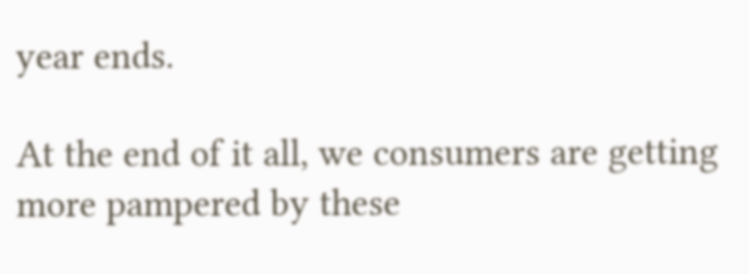year ends.

At the end of it all, we consumers are getting more pampered by these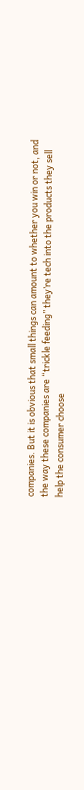companies. But it is obvious that small things can amount to whether you win or not, and the way these companies are “trickle feeding” they’re tech into the products they sell help the consumer choose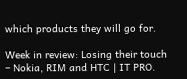which products they will go for.

Week in review: Losing their touch – Nokia, RIM and HTC | IT PRO.